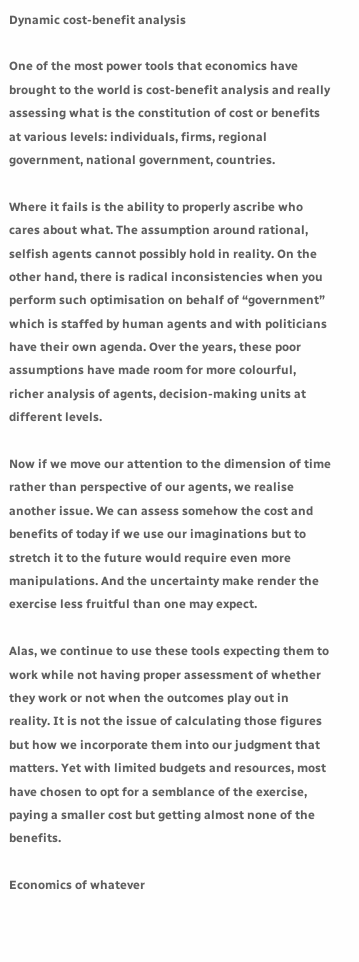Dynamic cost-benefit analysis

One of the most power tools that economics have brought to the world is cost-benefit analysis and really assessing what is the constitution of cost or benefits at various levels: individuals, firms, regional government, national government, countries.

Where it fails is the ability to properly ascribe who cares about what. The assumption around rational, selfish agents cannot possibly hold in reality. On the other hand, there is radical inconsistencies when you perform such optimisation on behalf of “government” which is staffed by human agents and with politicians have their own agenda. Over the years, these poor assumptions have made room for more colourful, richer analysis of agents, decision-making units at different levels.

Now if we move our attention to the dimension of time rather than perspective of our agents, we realise another issue. We can assess somehow the cost and benefits of today if we use our imaginations but to stretch it to the future would require even more manipulations. And the uncertainty make render the exercise less fruitful than one may expect.

Alas, we continue to use these tools expecting them to work while not having proper assessment of whether they work or not when the outcomes play out in reality. It is not the issue of calculating those figures but how we incorporate them into our judgment that matters. Yet with limited budgets and resources, most have chosen to opt for a semblance of the exercise, paying a smaller cost but getting almost none of the benefits.

Economics of whatever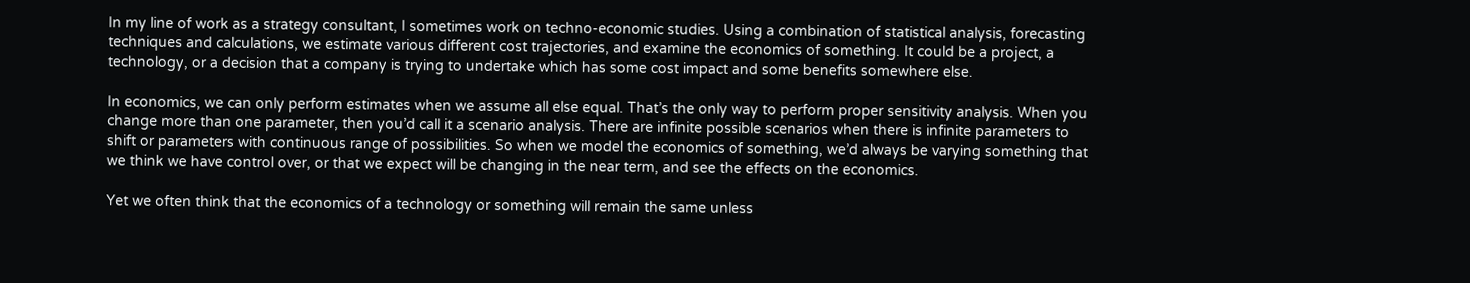In my line of work as a strategy consultant, I sometimes work on techno-economic studies. Using a combination of statistical analysis, forecasting techniques and calculations, we estimate various different cost trajectories, and examine the economics of something. It could be a project, a technology, or a decision that a company is trying to undertake which has some cost impact and some benefits somewhere else.

In economics, we can only perform estimates when we assume all else equal. That’s the only way to perform proper sensitivity analysis. When you change more than one parameter, then you’d call it a scenario analysis. There are infinite possible scenarios when there is infinite parameters to shift or parameters with continuous range of possibilities. So when we model the economics of something, we’d always be varying something that we think we have control over, or that we expect will be changing in the near term, and see the effects on the economics.

Yet we often think that the economics of a technology or something will remain the same unless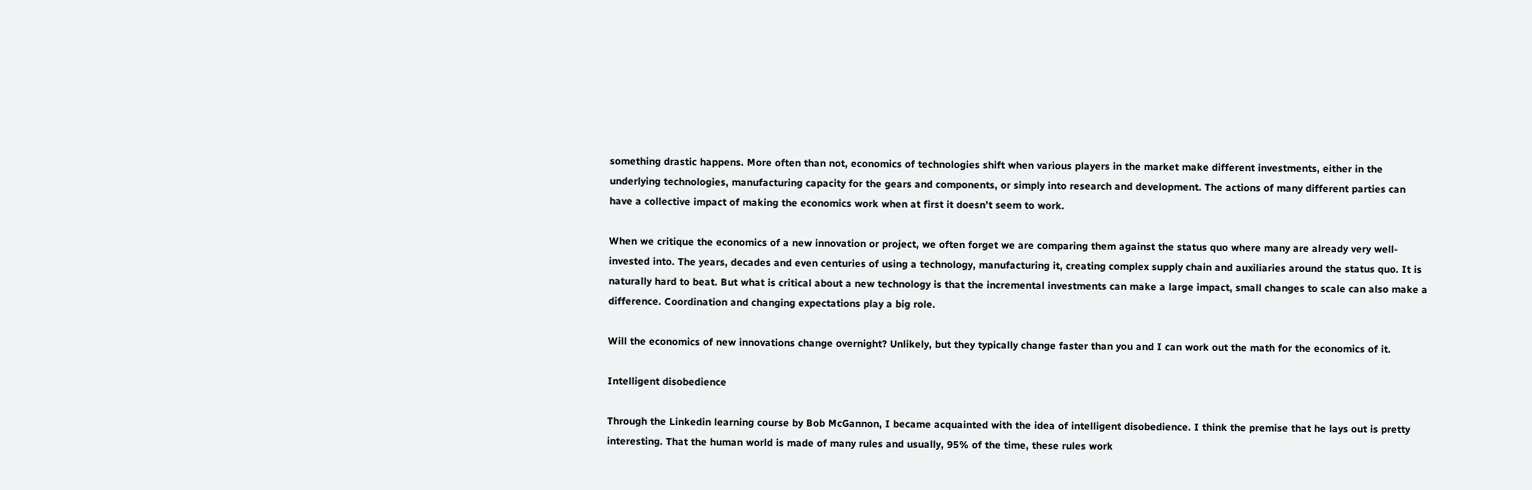something drastic happens. More often than not, economics of technologies shift when various players in the market make different investments, either in the underlying technologies, manufacturing capacity for the gears and components, or simply into research and development. The actions of many different parties can have a collective impact of making the economics work when at first it doesn’t seem to work.

When we critique the economics of a new innovation or project, we often forget we are comparing them against the status quo where many are already very well-invested into. The years, decades and even centuries of using a technology, manufacturing it, creating complex supply chain and auxiliaries around the status quo. It is naturally hard to beat. But what is critical about a new technology is that the incremental investments can make a large impact, small changes to scale can also make a difference. Coordination and changing expectations play a big role.

Will the economics of new innovations change overnight? Unlikely, but they typically change faster than you and I can work out the math for the economics of it.

Intelligent disobedience

Through the Linkedin learning course by Bob McGannon, I became acquainted with the idea of intelligent disobedience. I think the premise that he lays out is pretty interesting. That the human world is made of many rules and usually, 95% of the time, these rules work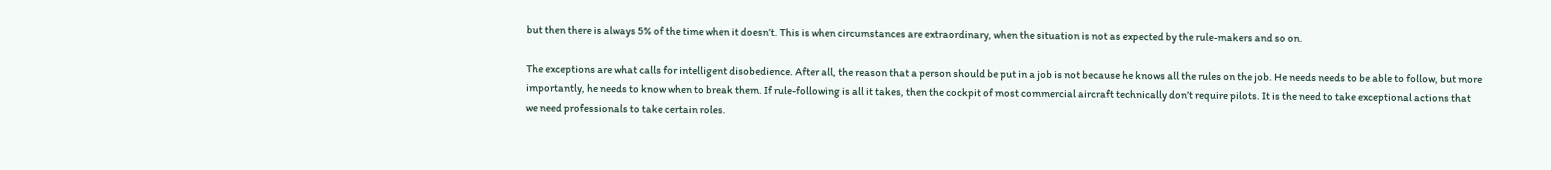but then there is always 5% of the time when it doesn’t. This is when circumstances are extraordinary, when the situation is not as expected by the rule-makers and so on.

The exceptions are what calls for intelligent disobedience. After all, the reason that a person should be put in a job is not because he knows all the rules on the job. He needs needs to be able to follow, but more importantly, he needs to know when to break them. If rule-following is all it takes, then the cockpit of most commercial aircraft technically don’t require pilots. It is the need to take exceptional actions that we need professionals to take certain roles.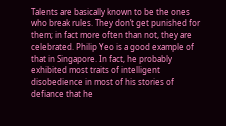Talents are basically known to be the ones who break rules. They don’t get punished for them; in fact more often than not, they are celebrated. Philip Yeo is a good example of that in Singapore. In fact, he probably exhibited most traits of intelligent disobedience in most of his stories of defiance that he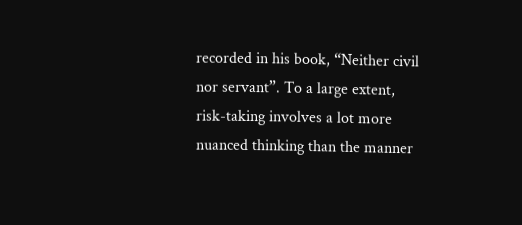recorded in his book, “Neither civil nor servant”. To a large extent, risk-taking involves a lot more nuanced thinking than the manner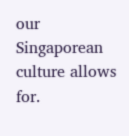our Singaporean culture allows for.